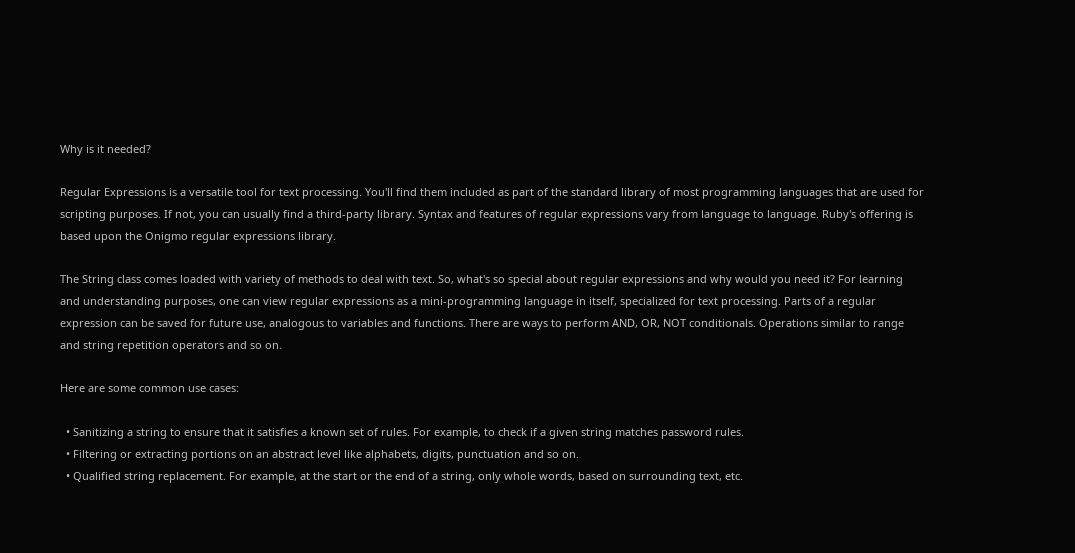Why is it needed?

Regular Expressions is a versatile tool for text processing. You'll find them included as part of the standard library of most programming languages that are used for scripting purposes. If not, you can usually find a third-party library. Syntax and features of regular expressions vary from language to language. Ruby's offering is based upon the Onigmo regular expressions library.

The String class comes loaded with variety of methods to deal with text. So, what's so special about regular expressions and why would you need it? For learning and understanding purposes, one can view regular expressions as a mini-programming language in itself, specialized for text processing. Parts of a regular expression can be saved for future use, analogous to variables and functions. There are ways to perform AND, OR, NOT conditionals. Operations similar to range and string repetition operators and so on.

Here are some common use cases:

  • Sanitizing a string to ensure that it satisfies a known set of rules. For example, to check if a given string matches password rules.
  • Filtering or extracting portions on an abstract level like alphabets, digits, punctuation and so on.
  • Qualified string replacement. For example, at the start or the end of a string, only whole words, based on surrounding text, etc.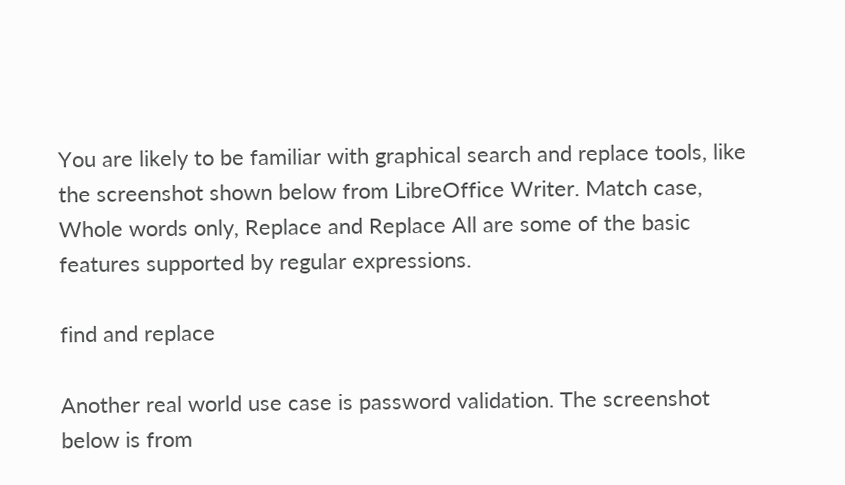You are likely to be familiar with graphical search and replace tools, like the screenshot shown below from LibreOffice Writer. Match case, Whole words only, Replace and Replace All are some of the basic features supported by regular expressions.

find and replace

Another real world use case is password validation. The screenshot below is from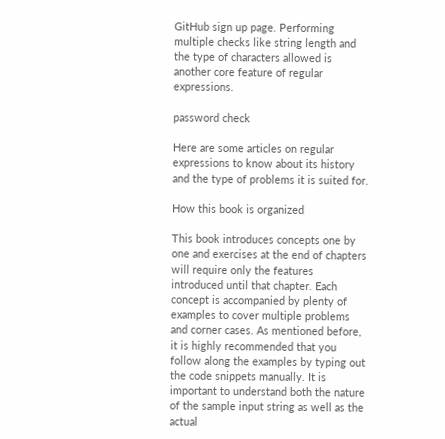GitHub sign up page. Performing multiple checks like string length and the type of characters allowed is another core feature of regular expressions.

password check

Here are some articles on regular expressions to know about its history and the type of problems it is suited for.

How this book is organized

This book introduces concepts one by one and exercises at the end of chapters will require only the features introduced until that chapter. Each concept is accompanied by plenty of examples to cover multiple problems and corner cases. As mentioned before, it is highly recommended that you follow along the examples by typing out the code snippets manually. It is important to understand both the nature of the sample input string as well as the actual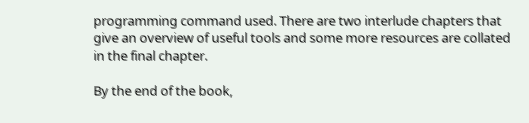programming command used. There are two interlude chapters that give an overview of useful tools and some more resources are collated in the final chapter.

By the end of the book,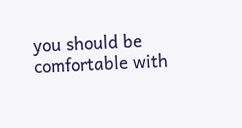you should be comfortable with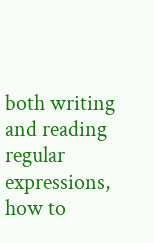both writing and reading regular expressions, how to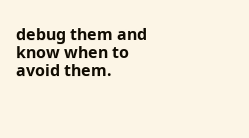debug them and know when to avoid them.